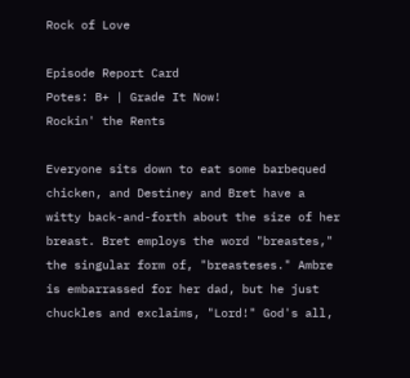Rock of Love

Episode Report Card
Potes: B+ | Grade It Now!
Rockin' the Rents

Everyone sits down to eat some barbequed chicken, and Destiney and Bret have a witty back-and-forth about the size of her breast. Bret employs the word "breastes," the singular form of, "breasteses." Ambre is embarrassed for her dad, but he just chuckles and exclaims, "Lord!" God's all,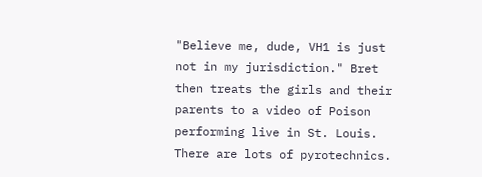"Believe me, dude, VH1 is just not in my jurisdiction." Bret then treats the girls and their parents to a video of Poison performing live in St. Louis. There are lots of pyrotechnics.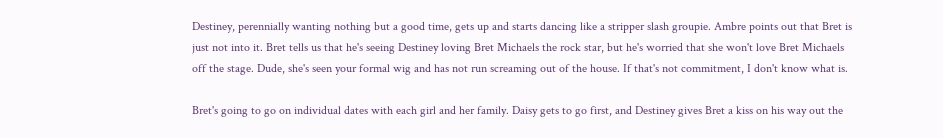Destiney, perennially wanting nothing but a good time, gets up and starts dancing like a stripper slash groupie. Ambre points out that Bret is just not into it. Bret tells us that he's seeing Destiney loving Bret Michaels the rock star, but he's worried that she won't love Bret Michaels off the stage. Dude, she's seen your formal wig and has not run screaming out of the house. If that's not commitment, I don't know what is.

Bret's going to go on individual dates with each girl and her family. Daisy gets to go first, and Destiney gives Bret a kiss on his way out the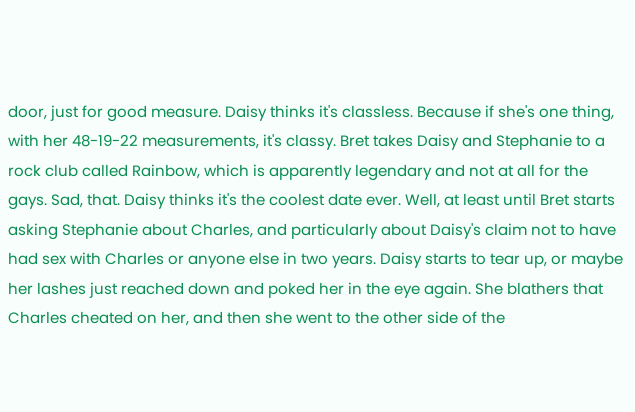door, just for good measure. Daisy thinks it's classless. Because if she's one thing, with her 48-19-22 measurements, it's classy. Bret takes Daisy and Stephanie to a rock club called Rainbow, which is apparently legendary and not at all for the gays. Sad, that. Daisy thinks it's the coolest date ever. Well, at least until Bret starts asking Stephanie about Charles, and particularly about Daisy's claim not to have had sex with Charles or anyone else in two years. Daisy starts to tear up, or maybe her lashes just reached down and poked her in the eye again. She blathers that Charles cheated on her, and then she went to the other side of the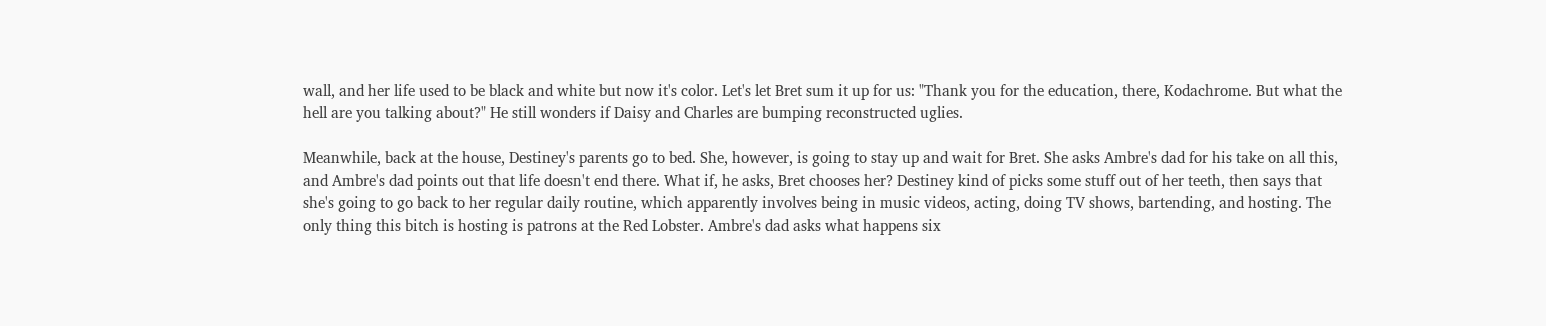wall, and her life used to be black and white but now it's color. Let's let Bret sum it up for us: "Thank you for the education, there, Kodachrome. But what the hell are you talking about?" He still wonders if Daisy and Charles are bumping reconstructed uglies.

Meanwhile, back at the house, Destiney's parents go to bed. She, however, is going to stay up and wait for Bret. She asks Ambre's dad for his take on all this, and Ambre's dad points out that life doesn't end there. What if, he asks, Bret chooses her? Destiney kind of picks some stuff out of her teeth, then says that she's going to go back to her regular daily routine, which apparently involves being in music videos, acting, doing TV shows, bartending, and hosting. The only thing this bitch is hosting is patrons at the Red Lobster. Ambre's dad asks what happens six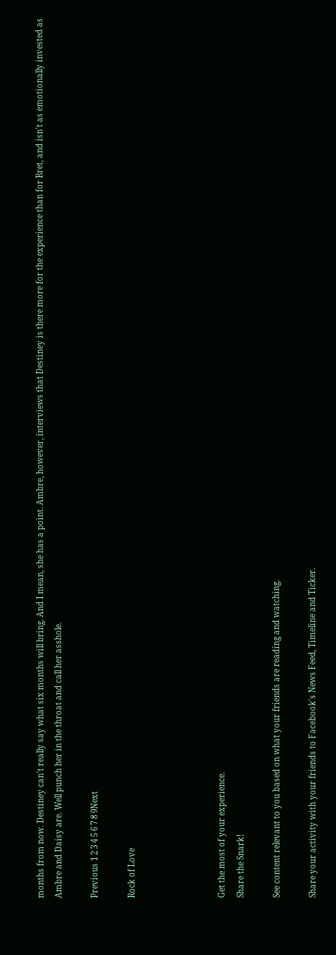months from now. Destiney can't really say what six months will bring. And I mean, she has a point. Ambre, however, interviews that Destiney is there more for the experience than for Bret, and isn't as emotionally invested as Ambre and Daisy are. Well punch her in the throat and call her asshole.

Previous 1 2 3 4 5 6 7 8 9Next

Rock of Love




Get the most of your experience.
Share the Snark!

See content relevant to you based on what your friends are reading and watching.

Share your activity with your friends to Facebook's News Feed, Timeline and Ticker.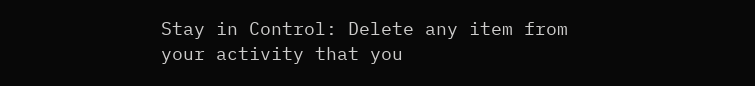Stay in Control: Delete any item from your activity that you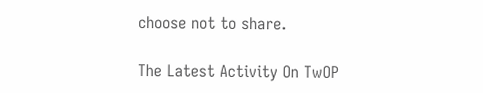choose not to share.

The Latest Activity On TwOP